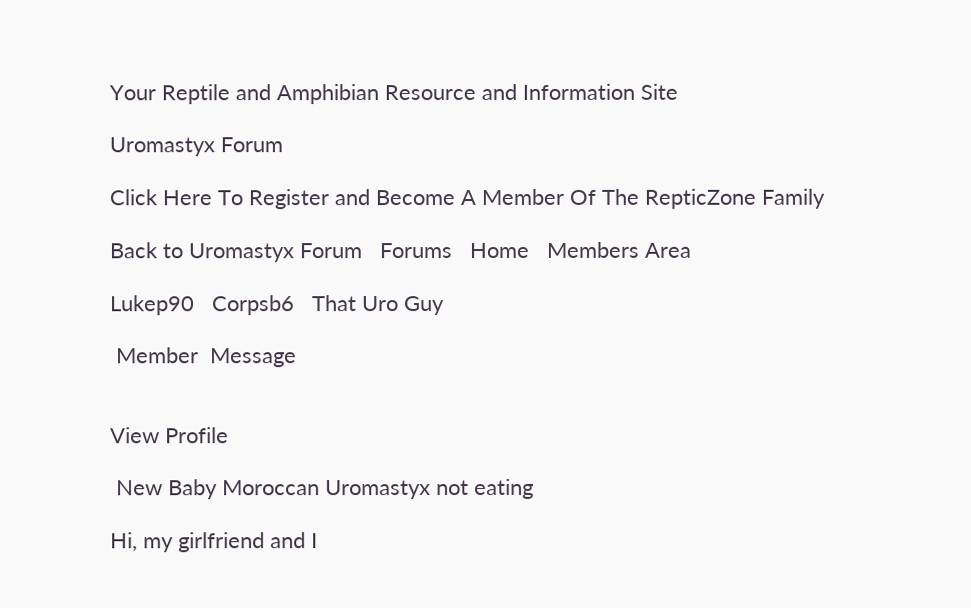Your Reptile and Amphibian Resource and Information Site

Uromastyx Forum

Click Here To Register and Become A Member Of The RepticZone Family

Back to Uromastyx Forum   Forums   Home   Members Area

Lukep90   Corpsb6   That Uro Guy

 Member  Message


View Profile

 New Baby Moroccan Uromastyx not eating

Hi, my girlfriend and I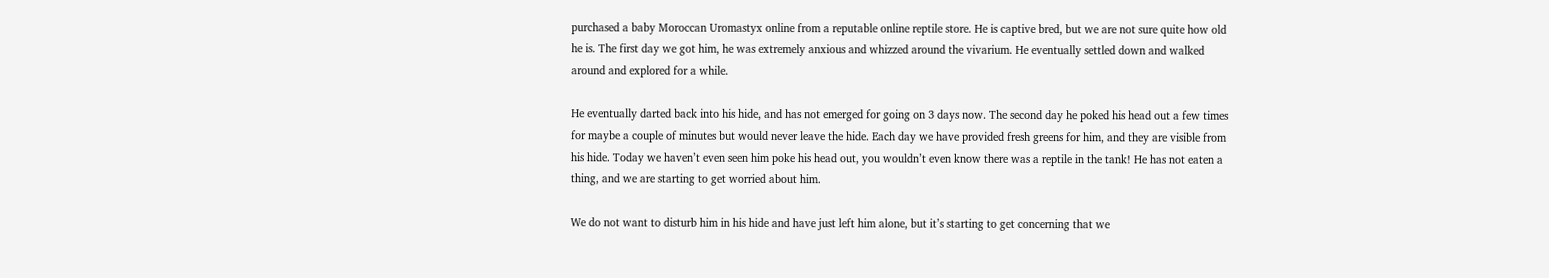purchased a baby Moroccan Uromastyx online from a reputable online reptile store. He is captive bred, but we are not sure quite how old he is. The first day we got him, he was extremely anxious and whizzed around the vivarium. He eventually settled down and walked around and explored for a while.

He eventually darted back into his hide, and has not emerged for going on 3 days now. The second day he poked his head out a few times for maybe a couple of minutes but would never leave the hide. Each day we have provided fresh greens for him, and they are visible from his hide. Today we haven’t even seen him poke his head out, you wouldn’t even know there was a reptile in the tank! He has not eaten a thing, and we are starting to get worried about him.

We do not want to disturb him in his hide and have just left him alone, but it’s starting to get concerning that we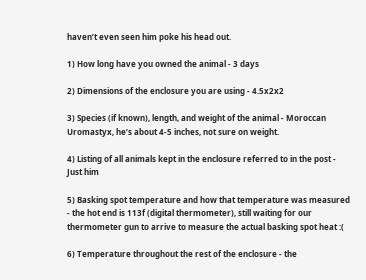haven’t even seen him poke his head out.

1) How long have you owned the animal - 3 days

2) Dimensions of the enclosure you are using - 4.5x2x2

3) Species (if known), length, and weight of the animal - Moroccan Uromastyx, he’s about 4-5 inches, not sure on weight.

4) Listing of all animals kept in the enclosure referred to in the post - Just him

5) Basking spot temperature and how that temperature was measured - the hot end is 113f (digital thermometer), still waiting for our thermometer gun to arrive to measure the actual basking spot heat :(

6) Temperature throughout the rest of the enclosure - the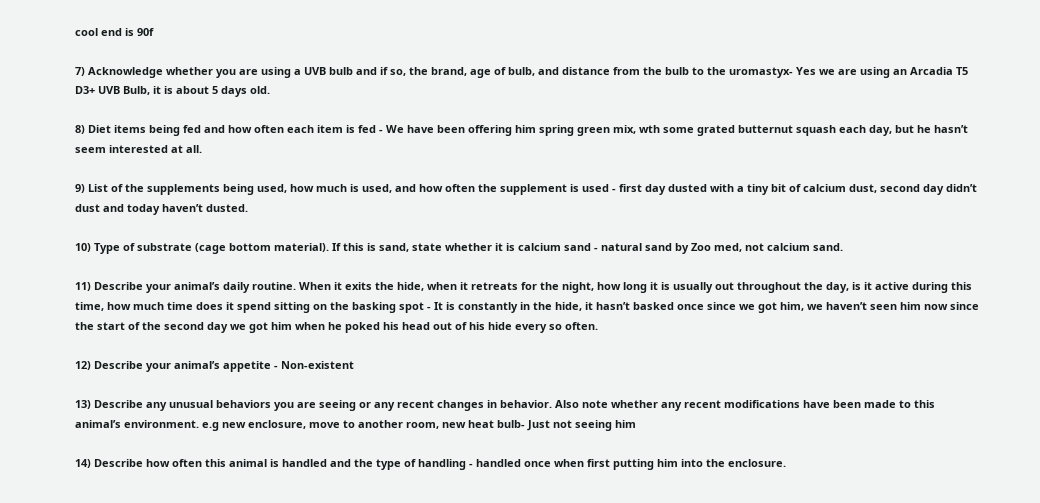cool end is 90f

7) Acknowledge whether you are using a UVB bulb and if so, the brand, age of bulb, and distance from the bulb to the uromastyx- Yes we are using an Arcadia T5 D3+ UVB Bulb, it is about 5 days old.

8) Diet items being fed and how often each item is fed - We have been offering him spring green mix, wth some grated butternut squash each day, but he hasn’t seem interested at all.

9) List of the supplements being used, how much is used, and how often the supplement is used - first day dusted with a tiny bit of calcium dust, second day didn’t dust and today haven’t dusted.

10) Type of substrate (cage bottom material). If this is sand, state whether it is calcium sand - natural sand by Zoo med, not calcium sand.

11) Describe your animal’s daily routine. When it exits the hide, when it retreats for the night, how long it is usually out throughout the day, is it active during this time, how much time does it spend sitting on the basking spot - It is constantly in the hide, it hasn’t basked once since we got him, we haven’t seen him now since the start of the second day we got him when he poked his head out of his hide every so often.

12) Describe your animal’s appetite - Non-existent

13) Describe any unusual behaviors you are seeing or any recent changes in behavior. Also note whether any recent modifications have been made to this animal’s environment. e.g new enclosure, move to another room, new heat bulb- Just not seeing him

14) Describe how often this animal is handled and the type of handling - handled once when first putting him into the enclosure.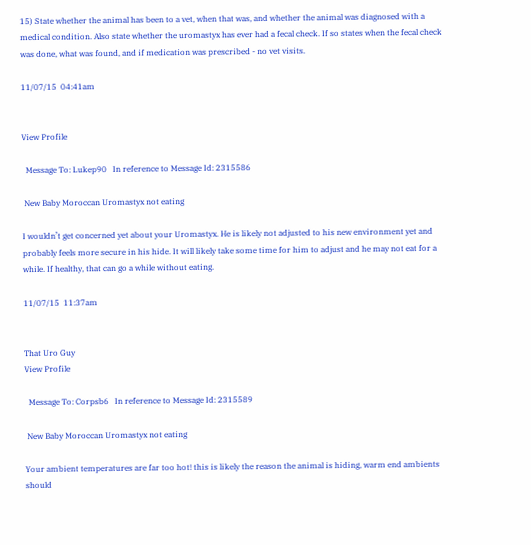15) State whether the animal has been to a vet, when that was, and whether the animal was diagnosed with a medical condition. Also state whether the uromastyx has ever had a fecal check. If so states when the fecal check was done, what was found, and if medication was prescribed - no vet visits.

11/07/15  04:41am


View Profile

  Message To: Lukep90   In reference to Message Id: 2315586

 New Baby Moroccan Uromastyx not eating

I wouldn’t get concerned yet about your Uromastyx. He is likely not adjusted to his new environment yet and probably feels more secure in his hide. It will likely take some time for him to adjust and he may not eat for a while. If healthy, that can go a while without eating.

11/07/15  11:37am


That Uro Guy
View Profile

  Message To: Corpsb6   In reference to Message Id: 2315589

 New Baby Moroccan Uromastyx not eating

Your ambient temperatures are far too hot! this is likely the reason the animal is hiding, warm end ambients should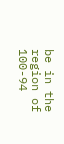be in the region of 100-94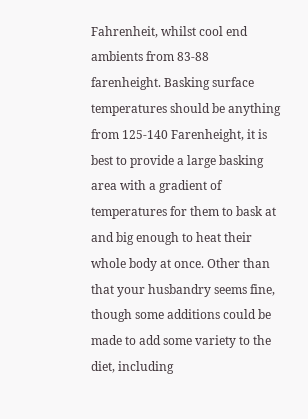Fahrenheit, whilst cool end ambients from 83-88 farenheight. Basking surface temperatures should be anything from 125-140 Farenheight, it is best to provide a large basking area with a gradient of temperatures for them to bask at and big enough to heat their whole body at once. Other than that your husbandry seems fine, though some additions could be made to add some variety to the diet, including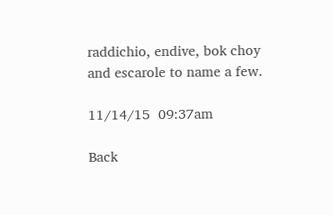raddichio, endive, bok choy and escarole to name a few.

11/14/15  09:37am

Back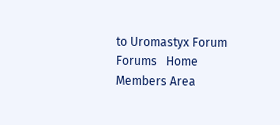to Uromastyx Forum   Forums   Home   Members Area